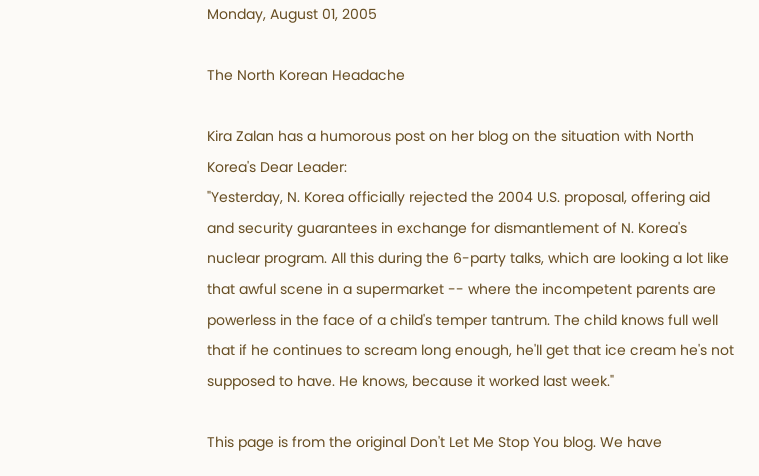Monday, August 01, 2005

The North Korean Headache

Kira Zalan has a humorous post on her blog on the situation with North Korea's Dear Leader:
"Yesterday, N. Korea officially rejected the 2004 U.S. proposal, offering aid and security guarantees in exchange for dismantlement of N. Korea's nuclear program. All this during the 6-party talks, which are looking a lot like that awful scene in a supermarket -- where the incompetent parents are powerless in the face of a child's temper tantrum. The child knows full well that if he continues to scream long enough, he'll get that ice cream he's not supposed to have. He knows, because it worked last week."

This page is from the original Don't Let Me Stop You blog. We have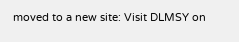moved to a new site: Visit DLMSY on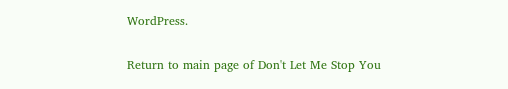WordPress.

Return to main page of Don't Let Me Stop You